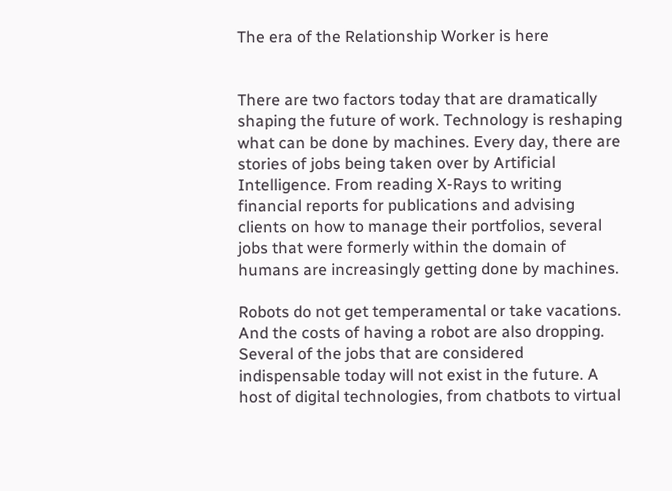The era of the Relationship Worker is here


There are two factors today that are dramatically shaping the future of work. Technology is reshaping what can be done by machines. Every day, there are stories of jobs being taken over by Artificial Intelligence. From reading X-Rays to writing financial reports for publications and advising clients on how to manage their portfolios, several jobs that were formerly within the domain of humans are increasingly getting done by machines.

Robots do not get temperamental or take vacations. And the costs of having a robot are also dropping. Several of the jobs that are considered indispensable today will not exist in the future. A host of digital technologies, from chatbots to virtual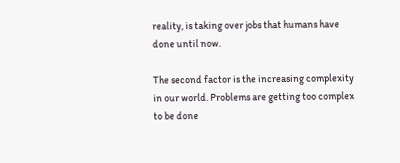reality, is taking over jobs that humans have done until now.

The second factor is the increasing complexity in our world. Problems are getting too complex to be done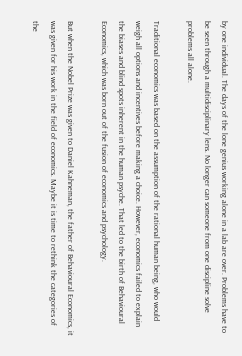by one individual. The days of the lone genius working alone in a lab are over. Problems have to be seen through a multidisciplinary lens. No longer can someone from one discipline solve problems all alone.

Traditional economics was based on the assumption of the rational human being, who would weigh all options and incentives before making a choice. However, economics failed to explain the biases and blind spots inherent in the human psyche. That led to the birth of Behavioural Economics, which was born out of the fusion of economics and psychology.

But when the Nobel Prize was given to Daniel Kahneman, the father of Behavioural Economics, it was given for his work in the field of economics. Maybe it is time to rethink the categories of the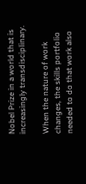Nobel Prize in a world that is increasingly transdisciplinary.

When the nature of work changes, the skills portfolio needed to do that work also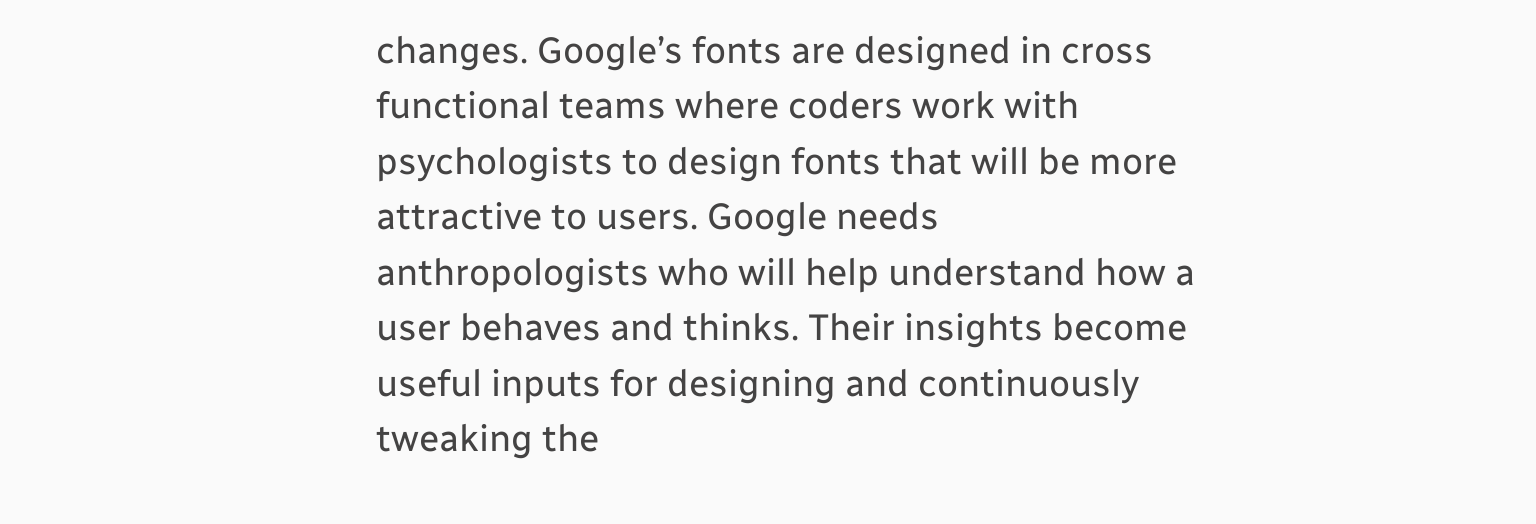changes. Google’s fonts are designed in cross functional teams where coders work with psychologists to design fonts that will be more attractive to users. Google needs anthropologists who will help understand how a user behaves and thinks. Their insights become useful inputs for designing and continuously tweaking the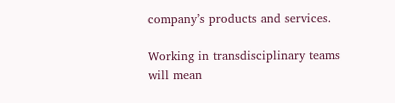company’s products and services.

Working in transdisciplinary teams will mean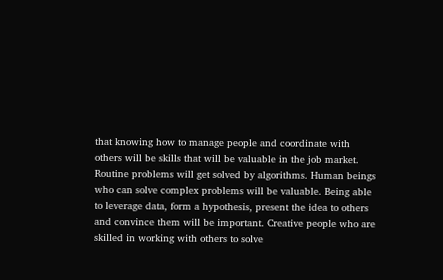that knowing how to manage people and coordinate with others will be skills that will be valuable in the job market. Routine problems will get solved by algorithms. Human beings who can solve complex problems will be valuable. Being able to leverage data, form a hypothesis, present the idea to others and convince them will be important. Creative people who are skilled in working with others to solve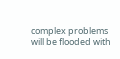complex problems will be flooded with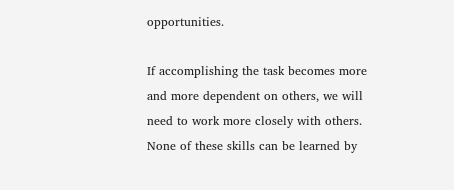opportunities.

If accomplishing the task becomes more and more dependent on others, we will need to work more closely with others. None of these skills can be learned by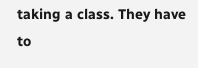taking a class. They have to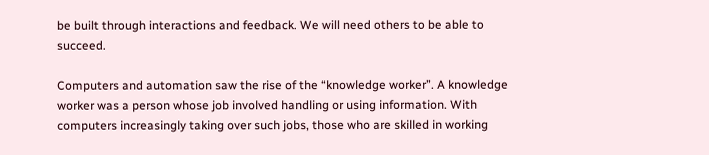be built through interactions and feedback. We will need others to be able to succeed.

Computers and automation saw the rise of the “knowledge worker”. A knowledge worker was a person whose job involved handling or using information. With computers increasingly taking over such jobs, those who are skilled in working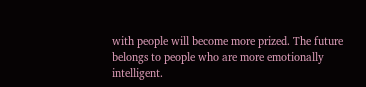with people will become more prized. The future belongs to people who are more emotionally intelligent.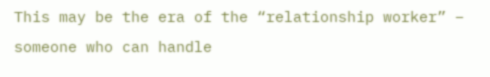This may be the era of the “relationship worker” – someone who can handle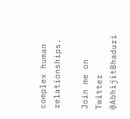complex human relationships.

Join me on Twitter @AbhijitBhaduri